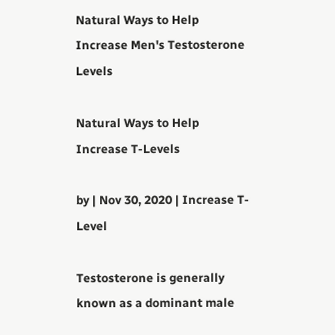Natural Ways to Help Increase Men's Testosterone Levels

Natural Ways to Help Increase T-Levels

by | Nov 30, 2020 | Increase T-Level

Testosterone is generally known as a dominant male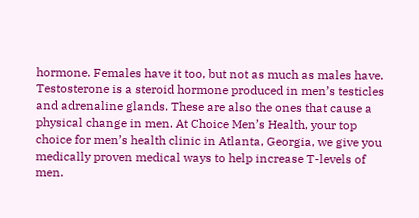hormone. Females have it too, but not as much as males have. Testosterone is a steroid hormone produced in men’s testicles and adrenaline glands. These are also the ones that cause a physical change in men. At Choice Men’s Health, your top choice for men’s health clinic in Atlanta, Georgia, we give you medically proven medical ways to help increase T-levels of men.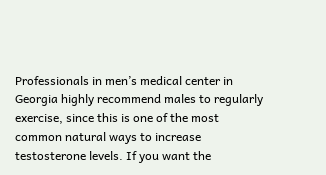Professionals in men’s medical center in Georgia highly recommend males to regularly exercise, since this is one of the most common natural ways to increase testosterone levels. If you want the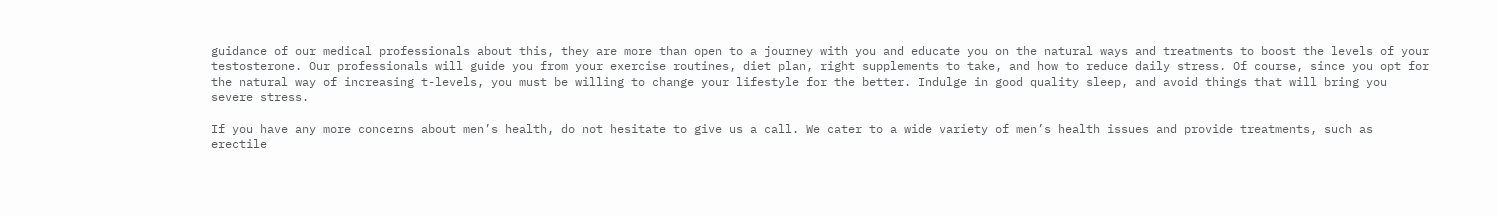guidance of our medical professionals about this, they are more than open to a journey with you and educate you on the natural ways and treatments to boost the levels of your testosterone. Our professionals will guide you from your exercise routines, diet plan, right supplements to take, and how to reduce daily stress. Of course, since you opt for the natural way of increasing t-levels, you must be willing to change your lifestyle for the better. Indulge in good quality sleep, and avoid things that will bring you severe stress.

If you have any more concerns about men’s health, do not hesitate to give us a call. We cater to a wide variety of men’s health issues and provide treatments, such as erectile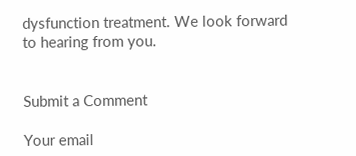dysfunction treatment. We look forward to hearing from you.


Submit a Comment

Your email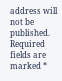address will not be published. Required fields are marked *